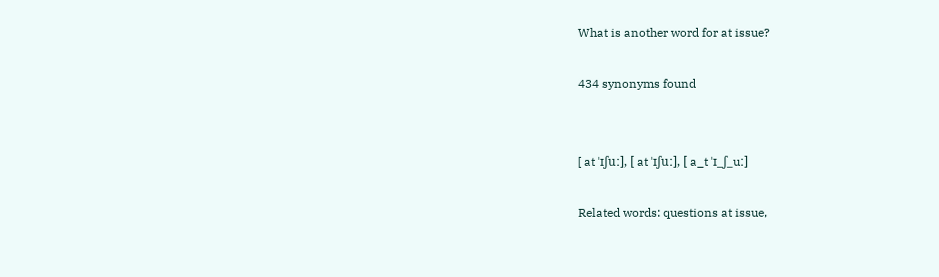What is another word for at issue?

434 synonyms found


[ at ˈɪʃuː], [ at ˈɪʃuː], [ a_t ˈɪ_ʃ_uː]

Related words: questions at issue,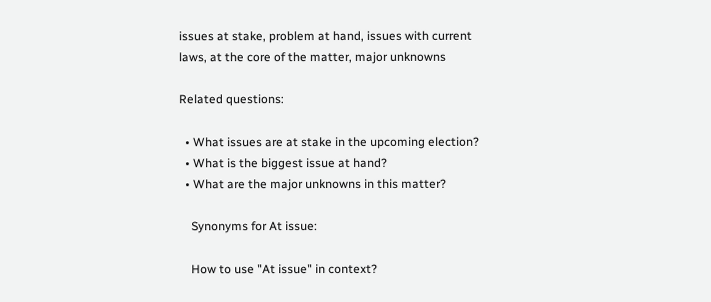issues at stake, problem at hand, issues with current laws, at the core of the matter, major unknowns

Related questions:

  • What issues are at stake in the upcoming election?
  • What is the biggest issue at hand?
  • What are the major unknowns in this matter?

    Synonyms for At issue:

    How to use "At issue" in context?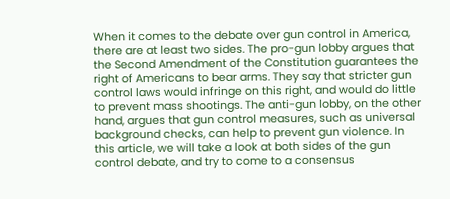When it comes to the debate over gun control in America, there are at least two sides. The pro-gun lobby argues that the Second Amendment of the Constitution guarantees the right of Americans to bear arms. They say that stricter gun control laws would infringe on this right, and would do little to prevent mass shootings. The anti-gun lobby, on the other hand, argues that gun control measures, such as universal background checks, can help to prevent gun violence. In this article, we will take a look at both sides of the gun control debate, and try to come to a consensus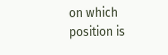on which position is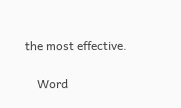the most effective.

    Word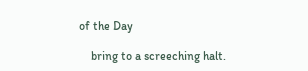of the Day

    bring to a screeching halt.